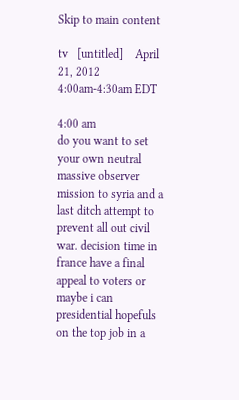Skip to main content

tv   [untitled]    April 21, 2012 4:00am-4:30am EDT

4:00 am
do you want to set your own neutral massive observer mission to syria and a last ditch attempt to prevent all out civil war. decision time in france have a final appeal to voters or maybe i can presidential hopefuls on the top job in a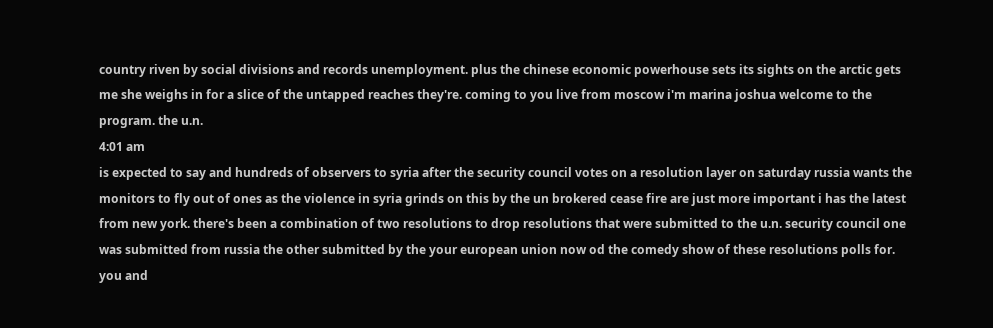country riven by social divisions and records unemployment. plus the chinese economic powerhouse sets its sights on the arctic gets me she weighs in for a slice of the untapped reaches they're. coming to you live from moscow i'm marina joshua welcome to the program. the u.n.
4:01 am
is expected to say and hundreds of observers to syria after the security council votes on a resolution layer on saturday russia wants the monitors to fly out of ones as the violence in syria grinds on this by the un brokered cease fire are just more important i has the latest from new york. there's been a combination of two resolutions to drop resolutions that were submitted to the u.n. security council one was submitted from russia the other submitted by the your european union now od the comedy show of these resolutions polls for. you and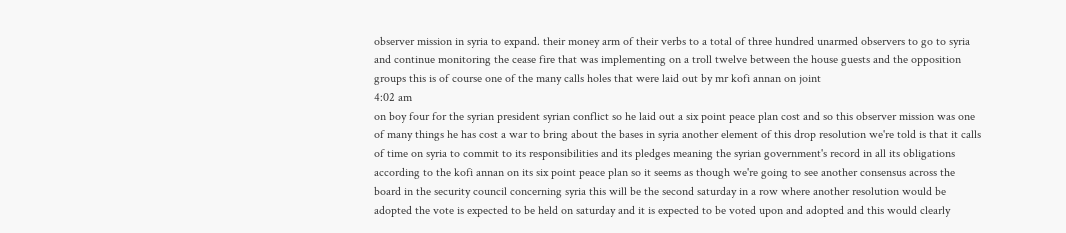observer mission in syria to expand. their money arm of their verbs to a total of three hundred unarmed observers to go to syria and continue monitoring the cease fire that was implementing on a troll twelve between the house guests and the opposition groups this is of course one of the many calls holes that were laid out by mr kofi annan on joint
4:02 am
on boy four for the syrian president syrian conflict so he laid out a six point peace plan cost and so this observer mission was one of many things he has cost a war to bring about the bases in syria another element of this drop resolution we're told is that it calls of time on syria to commit to its responsibilities and its pledges meaning the syrian government's record in all its obligations according to the kofi annan on its six point peace plan so it seems as though we're going to see another consensus across the board in the security council concerning syria this will be the second saturday in a row where another resolution would be adopted the vote is expected to be held on saturday and it is expected to be voted upon and adopted and this would clearly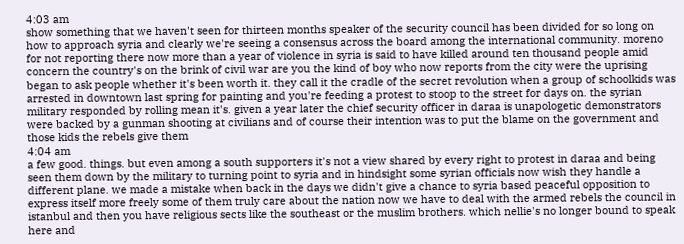4:03 am
show something that we haven't seen for thirteen months speaker of the security council has been divided for so long on how to approach syria and clearly we're seeing a consensus across the board among the international community. moreno for not reporting there now more than a year of violence in syria is said to have killed around ten thousand people amid concern the country's on the brink of civil war are you the kind of boy who now reports from the city were the uprising began to ask people whether it's been worth it. they call it the cradle of the secret revolution when a group of schoolkids was arrested in downtown last spring for painting and you're feeding a protest to stoop to the street for days on. the syrian military responded by rolling mean it's. given a year later the chief security officer in daraa is unapologetic demonstrators were backed by a gunman shooting at civilians and of course their intention was to put the blame on the government and those kids the rebels give them
4:04 am
a few good. things. but even among a south supporters it's not a view shared by every right to protest in daraa and being seen them down by the military to turning point to syria and in hindsight some syrian officials now wish they handle a different plane. we made a mistake when back in the days we didn't give a chance to syria based peaceful opposition to express itself more freely some of them truly care about the nation now we have to deal with the armed rebels the council in istanbul and then you have religious sects like the southeast or the muslim brothers. which nellie's no longer bound to speak here and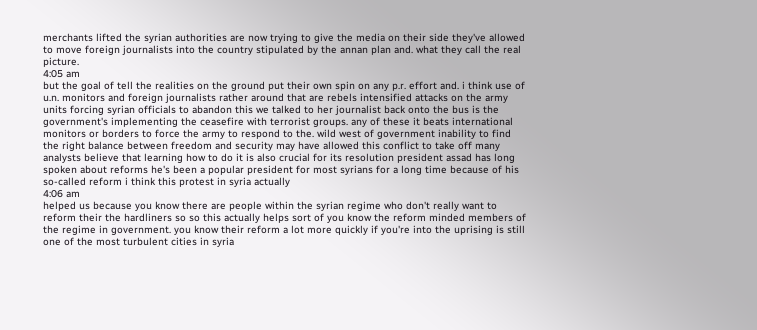merchants lifted the syrian authorities are now trying to give the media on their side they've allowed to move foreign journalists into the country stipulated by the annan plan and. what they call the real picture.
4:05 am
but the goal of tell the realities on the ground put their own spin on any p.r. effort and. i think use of u.n. monitors and foreign journalists rather around that are rebels intensified attacks on the army units forcing syrian officials to abandon this we talked to her journalist back onto the bus is the government's implementing the ceasefire with terrorist groups. any of these it beats international monitors or borders to force the army to respond to the. wild west of government inability to find the right balance between freedom and security may have allowed this conflict to take off many analysts believe that learning how to do it is also crucial for its resolution president assad has long spoken about reforms he's been a popular president for most syrians for a long time because of his so-called reform i think this protest in syria actually
4:06 am
helped us because you know there are people within the syrian regime who don't really want to reform their the hardliners so so this actually helps sort of you know the reform minded members of the regime in government. you know their reform a lot more quickly if you're into the uprising is still one of the most turbulent cities in syria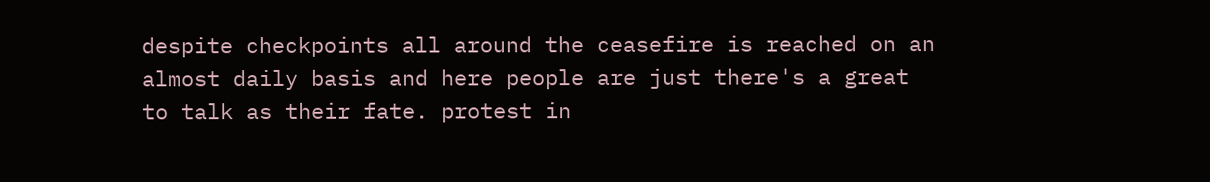despite checkpoints all around the ceasefire is reached on an almost daily basis and here people are just there's a great to talk as their fate. protest in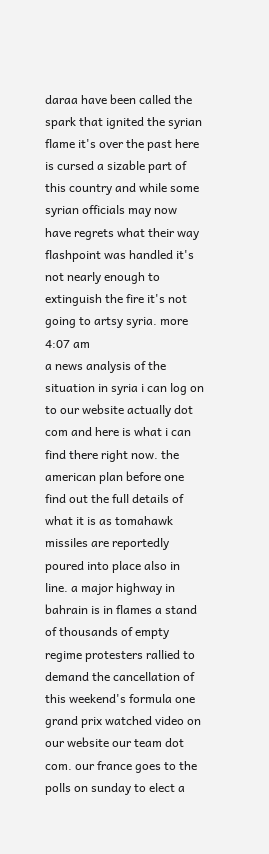daraa have been called the spark that ignited the syrian flame it's over the past here is cursed a sizable part of this country and while some syrian officials may now have regrets what their way flashpoint was handled it's not nearly enough to extinguish the fire it's not going to artsy syria. more
4:07 am
a news analysis of the situation in syria i can log on to our website actually dot com and here is what i can find there right now. the american plan before one find out the full details of what it is as tomahawk missiles are reportedly poured into place also in line. a major highway in bahrain is in flames a stand of thousands of empty regime protesters rallied to demand the cancellation of this weekend's formula one grand prix watched video on our website our team dot com. our france goes to the polls on sunday to elect a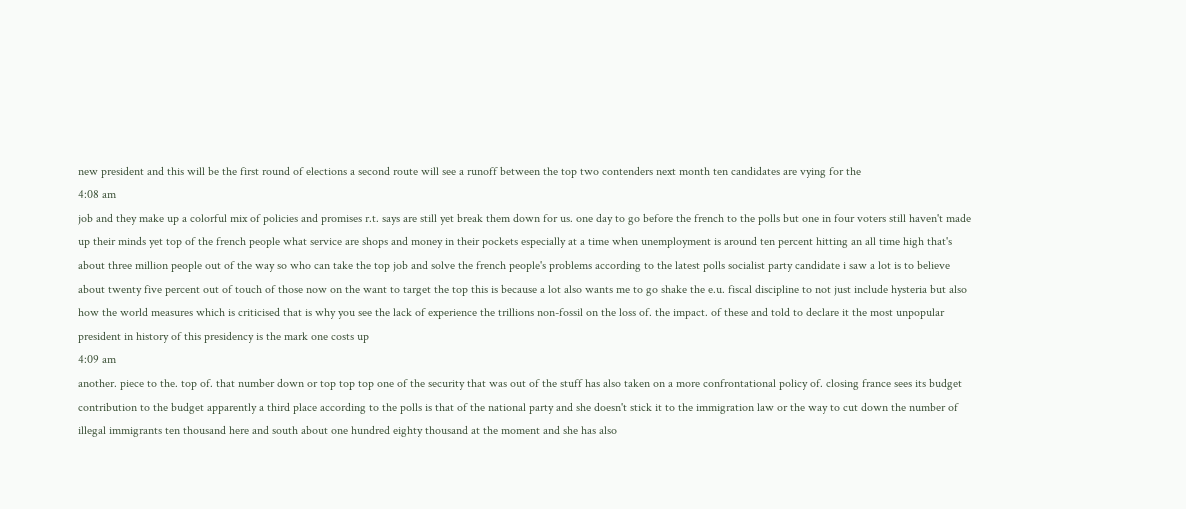new president and this will be the first round of elections a second route will see a runoff between the top two contenders next month ten candidates are vying for the
4:08 am
job and they make up a colorful mix of policies and promises r.t. says are still yet break them down for us. one day to go before the french to the polls but one in four voters still haven't made up their minds yet top of the french people what service are shops and money in their pockets especially at a time when unemployment is around ten percent hitting an all time high that's about three million people out of the way so who can take the top job and solve the french people's problems according to the latest polls socialist party candidate i saw a lot is to believe about twenty five percent out of touch of those now on the want to target the top this is because a lot also wants me to go shake the e.u. fiscal discipline to not just include hysteria but also how the world measures which is criticised that is why you see the lack of experience the trillions non-fossil on the loss of. the impact. of these and told to declare it the most unpopular president in history of this presidency is the mark one costs up
4:09 am
another. piece to the. top of. that number down or top top top one of the security that was out of the stuff has also taken on a more confrontational policy of. closing france sees its budget contribution to the budget apparently a third place according to the polls is that of the national party and she doesn't stick it to the immigration law or the way to cut down the number of illegal immigrants ten thousand here and south about one hundred eighty thousand at the moment and she has also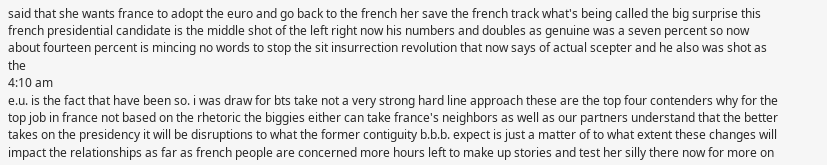said that she wants france to adopt the euro and go back to the french her save the french track what's being called the big surprise this french presidential candidate is the middle shot of the left right now his numbers and doubles as genuine was a seven percent so now about fourteen percent is mincing no words to stop the sit insurrection revolution that now says of actual scepter and he also was shot as the
4:10 am
e.u. is the fact that have been so. i was draw for bts take not a very strong hard line approach these are the top four contenders why for the top job in france not based on the rhetoric the biggies either can take france's neighbors as well as our partners understand that the better takes on the presidency it will be disruptions to what the former contiguity b.b.b. expect is just a matter of to what extent these changes will impact the relationships as far as french people are concerned more hours left to make up stories and test her silly there now for more on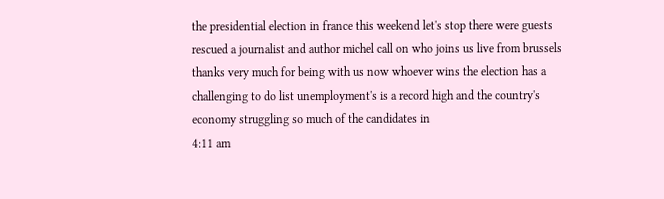the presidential election in france this weekend let's stop there were guests rescued a journalist and author michel call on who joins us live from brussels thanks very much for being with us now whoever wins the election has a challenging to do list unemployment's is a record high and the country's economy struggling so much of the candidates in
4:11 am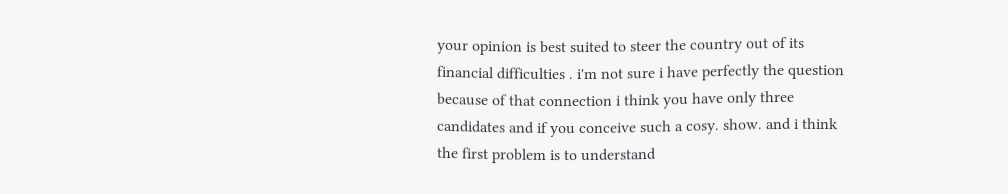your opinion is best suited to steer the country out of its financial difficulties . i'm not sure i have perfectly the question because of that connection i think you have only three candidates and if you conceive such a cosy. show. and i think the first problem is to understand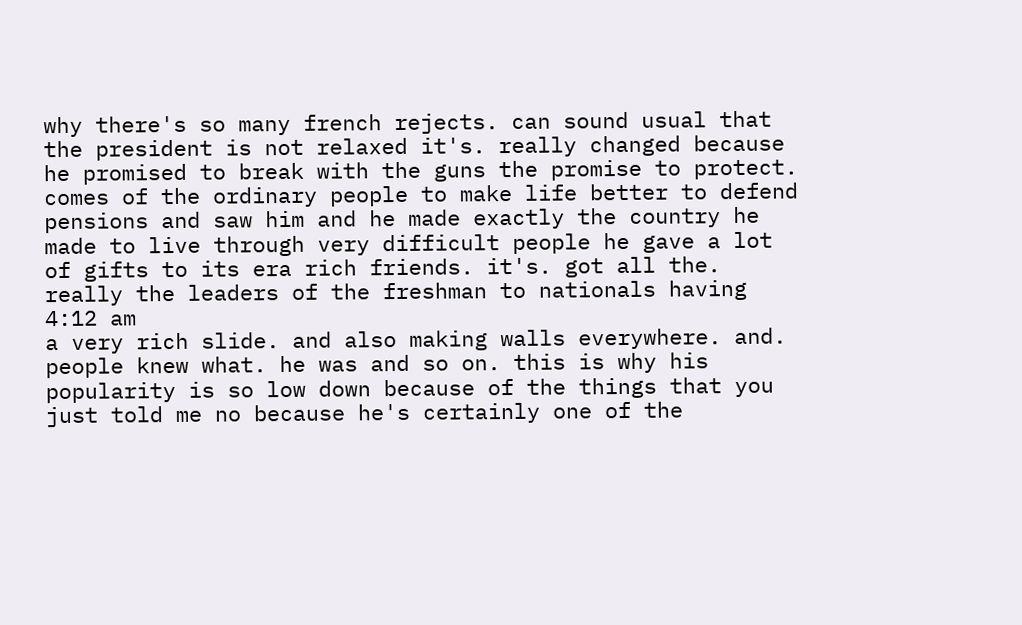why there's so many french rejects. can sound usual that the president is not relaxed it's. really changed because he promised to break with the guns the promise to protect. comes of the ordinary people to make life better to defend pensions and saw him and he made exactly the country he made to live through very difficult people he gave a lot of gifts to its era rich friends. it's. got all the. really the leaders of the freshman to nationals having
4:12 am
a very rich slide. and also making walls everywhere. and. people knew what. he was and so on. this is why his popularity is so low down because of the things that you just told me no because he's certainly one of the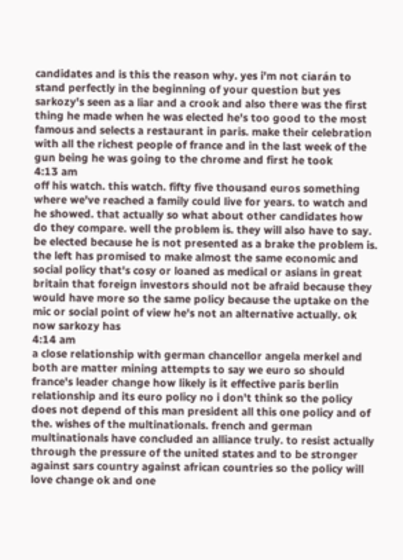candidates and is this the reason why. yes i'm not ciarán to stand perfectly in the beginning of your question but yes sarkozy's seen as a liar and a crook and also there was the first thing he made when he was elected he's too good to the most famous and selects a restaurant in paris. make their celebration with all the richest people of france and in the last week of the gun being he was going to the chrome and first he took
4:13 am
off his watch. this watch. fifty five thousand euros something where we've reached a family could live for years. to watch and he showed. that actually so what about other candidates how do they compare. well the problem is. they will also have to say. be elected because he is not presented as a brake the problem is. the left has promised to make almost the same economic and social policy that's cosy or loaned as medical or asians in great britain that foreign investors should not be afraid because they would have more so the same policy because the uptake on the mic or social point of view he's not an alternative actually. ok now sarkozy has
4:14 am
a close relationship with german chancellor angela merkel and both are matter mining attempts to say we euro so should france's leader change how likely is it effective paris berlin relationship and its euro policy no i don't think so the policy does not depend of this man president all this one policy and of the. wishes of the multinationals. french and german multinationals have concluded an alliance truly. to resist actually through the pressure of the united states and to be stronger against sars country against african countries so the policy will love change ok and one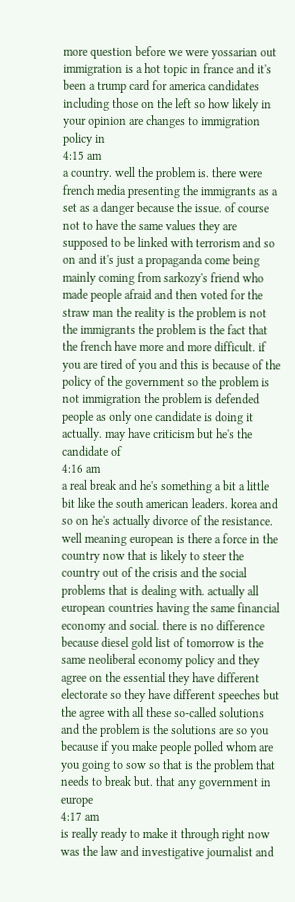more question before we were yossarian out immigration is a hot topic in france and it's been a trump card for america candidates including those on the left so how likely in your opinion are changes to immigration policy in
4:15 am
a country. well the problem is. there were french media presenting the immigrants as a set as a danger because the issue. of course not to have the same values they are supposed to be linked with terrorism and so on and it's just a propaganda come being mainly coming from sarkozy's friend who made people afraid and then voted for the straw man the reality is the problem is not the immigrants the problem is the fact that the french have more and more difficult. if you are tired of you and this is because of the policy of the government so the problem is not immigration the problem is defended people as only one candidate is doing it actually. may have criticism but he's the candidate of
4:16 am
a real break and he's something a bit a little bit like the south american leaders. korea and so on he's actually divorce of the resistance. well meaning european is there a force in the country now that is likely to steer the country out of the crisis and the social problems that is dealing with. actually all european countries having the same financial economy and social. there is no difference because diesel gold list of tomorrow is the same neoliberal economy policy and they agree on the essential they have different electorate so they have different speeches but the agree with all these so-called solutions and the problem is the solutions are so you because if you make people polled whom are you going to sow so that is the problem that needs to break but. that any government in europe
4:17 am
is really ready to make it through right now was the law and investigative journalist and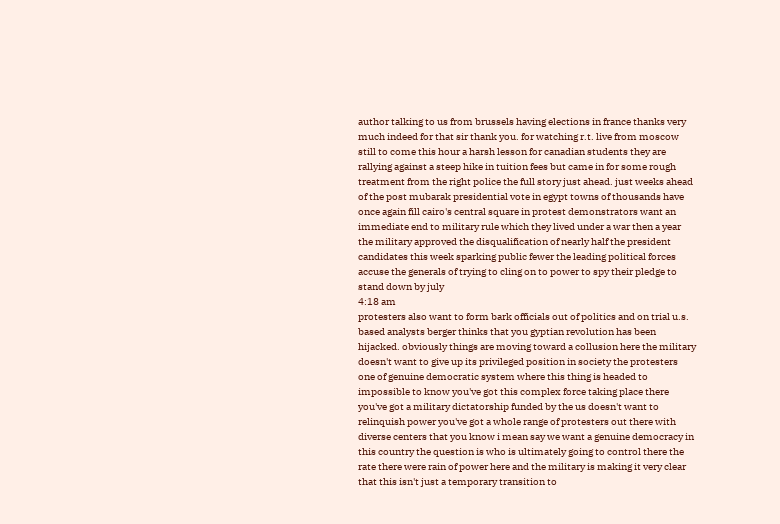author talking to us from brussels having elections in france thanks very much indeed for that sir thank you. for watching r.t. live from moscow still to come this hour a harsh lesson for canadian students they are rallying against a steep hike in tuition fees but came in for some rough treatment from the right police the full story just ahead. just weeks ahead of the post mubarak presidential vote in egypt towns of thousands have once again fill cairo's central square in protest demonstrators want an immediate end to military rule which they lived under a war then a year the military approved the disqualification of nearly half the president candidates this week sparking public fewer the leading political forces accuse the generals of trying to cling on to power to spy their pledge to stand down by july
4:18 am
protesters also want to form bark officials out of politics and on trial u.s. based analysts berger thinks that you gyptian revolution has been hijacked. obviously things are moving toward a collusion here the military doesn't want to give up its privileged position in society the protesters one of genuine democratic system where this thing is headed to impossible to know you've got this complex force taking place there you've got a military dictatorship funded by the us doesn't want to relinquish power you've got a whole range of protesters out there with diverse centers that you know i mean say we want a genuine democracy in this country the question is who is ultimately going to control there the rate there were rain of power here and the military is making it very clear that this isn't just a temporary transition to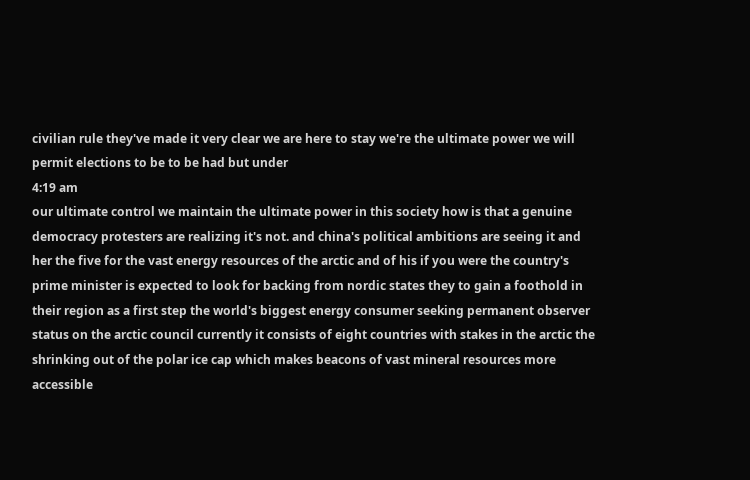civilian rule they've made it very clear we are here to stay we're the ultimate power we will permit elections to be to be had but under
4:19 am
our ultimate control we maintain the ultimate power in this society how is that a genuine democracy protesters are realizing it's not. and china's political ambitions are seeing it and her the five for the vast energy resources of the arctic and of his if you were the country's prime minister is expected to look for backing from nordic states they to gain a foothold in their region as a first step the world's biggest energy consumer seeking permanent observer status on the arctic council currently it consists of eight countries with stakes in the arctic the shrinking out of the polar ice cap which makes beacons of vast mineral resources more accessible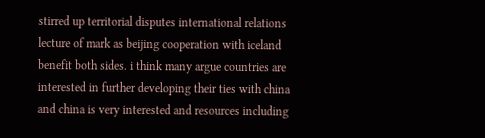stirred up territorial disputes international relations lecture of mark as beijing cooperation with iceland benefit both sides. i think many argue countries are interested in further developing their ties with china and china is very interested and resources including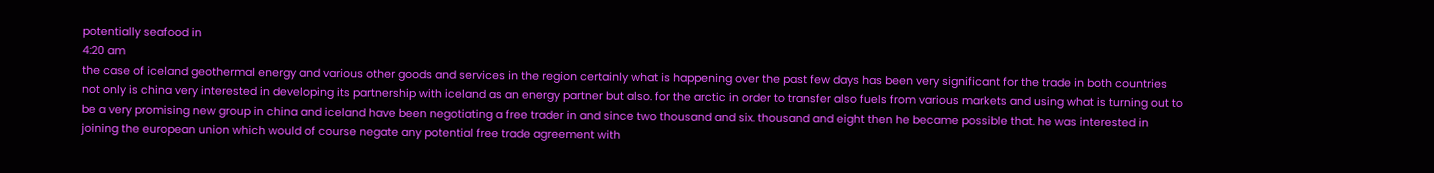potentially seafood in
4:20 am
the case of iceland geothermal energy and various other goods and services in the region certainly what is happening over the past few days has been very significant for the trade in both countries not only is china very interested in developing its partnership with iceland as an energy partner but also. for the arctic in order to transfer also fuels from various markets and using what is turning out to be a very promising new group in china and iceland have been negotiating a free trader in and since two thousand and six. thousand and eight then he became possible that. he was interested in joining the european union which would of course negate any potential free trade agreement with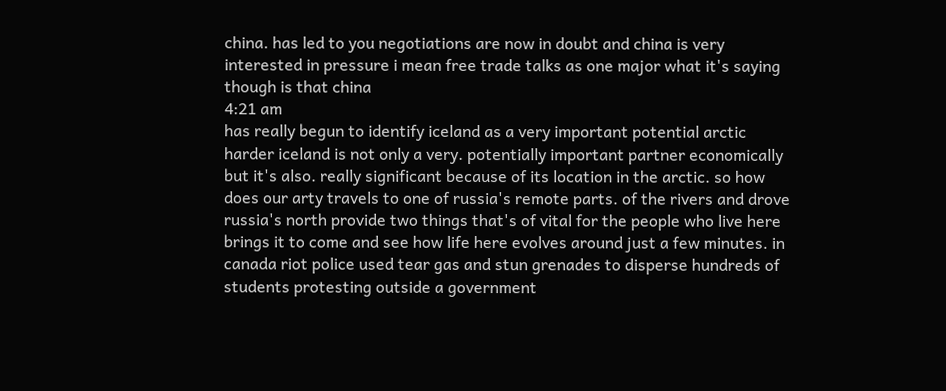china. has led to you negotiations are now in doubt and china is very interested in pressure i mean free trade talks as one major what it's saying though is that china
4:21 am
has really begun to identify iceland as a very important potential arctic harder iceland is not only a very. potentially important partner economically but it's also. really significant because of its location in the arctic. so how does our arty travels to one of russia's remote parts. of the rivers and drove russia's north provide two things that's of vital for the people who live here brings it to come and see how life here evolves around just a few minutes. in canada riot police used tear gas and stun grenades to disperse hundreds of students protesting outside a government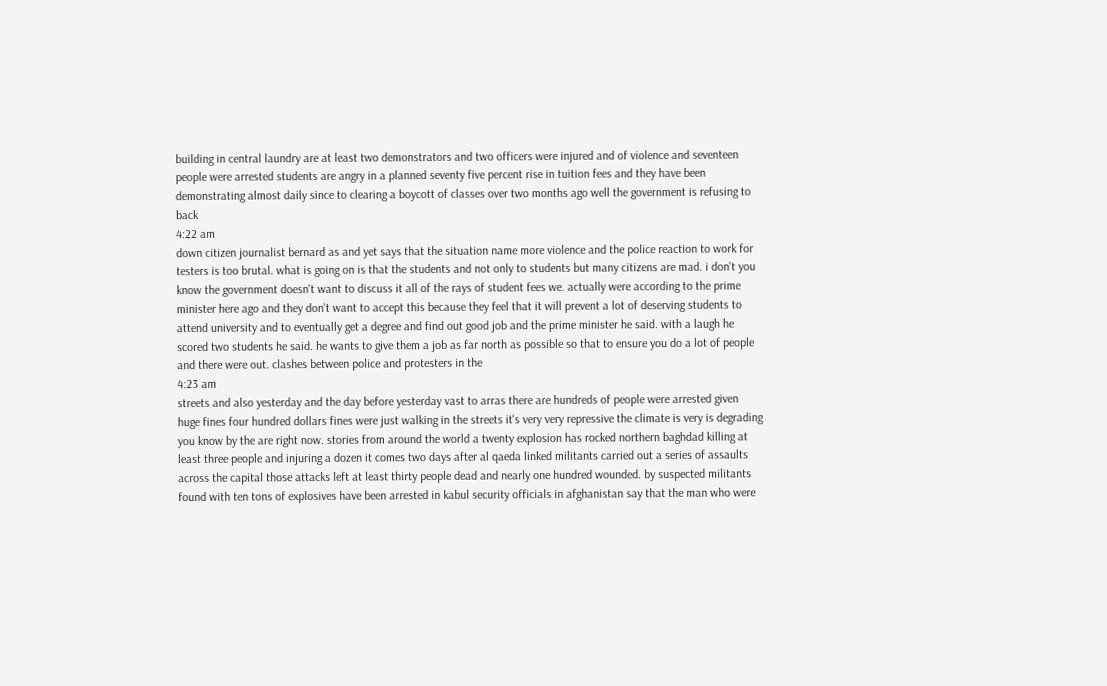building in central laundry are at least two demonstrators and two officers were injured and of violence and seventeen people were arrested students are angry in a planned seventy five percent rise in tuition fees and they have been demonstrating almost daily since to clearing a boycott of classes over two months ago well the government is refusing to back
4:22 am
down citizen journalist bernard as and yet says that the situation name more violence and the police reaction to work for testers is too brutal. what is going on is that the students and not only to students but many citizens are mad. i don't you know the government doesn't want to discuss it all of the rays of student fees we. actually were according to the prime minister here ago and they don't want to accept this because they feel that it will prevent a lot of deserving students to attend university and to eventually get a degree and find out good job and the prime minister he said. with a laugh he scored two students he said. he wants to give them a job as far north as possible so that to ensure you do a lot of people and there were out. clashes between police and protesters in the
4:23 am
streets and also yesterday and the day before yesterday vast to arras there are hundreds of people were arrested given huge fines four hundred dollars fines were just walking in the streets it's very very repressive the climate is very is degrading you know by the are right now. stories from around the world a twenty explosion has rocked northern baghdad killing at least three people and injuring a dozen it comes two days after al qaeda linked militants carried out a series of assaults across the capital those attacks left at least thirty people dead and nearly one hundred wounded. by suspected militants found with ten tons of explosives have been arrested in kabul security officials in afghanistan say that the man who were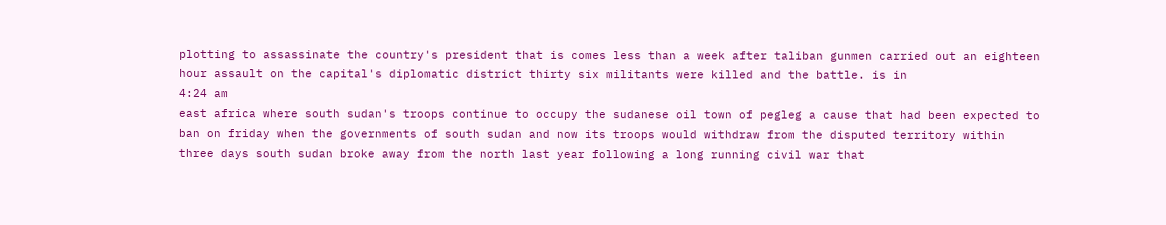plotting to assassinate the country's president that is comes less than a week after taliban gunmen carried out an eighteen hour assault on the capital's diplomatic district thirty six militants were killed and the battle. is in
4:24 am
east africa where south sudan's troops continue to occupy the sudanese oil town of pegleg a cause that had been expected to ban on friday when the governments of south sudan and now its troops would withdraw from the disputed territory within three days south sudan broke away from the north last year following a long running civil war that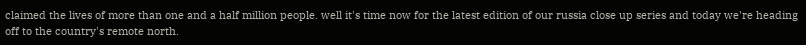claimed the lives of more than one and a half million people. well it's time now for the latest edition of our russia close up series and today we're heading off to the country's remote north.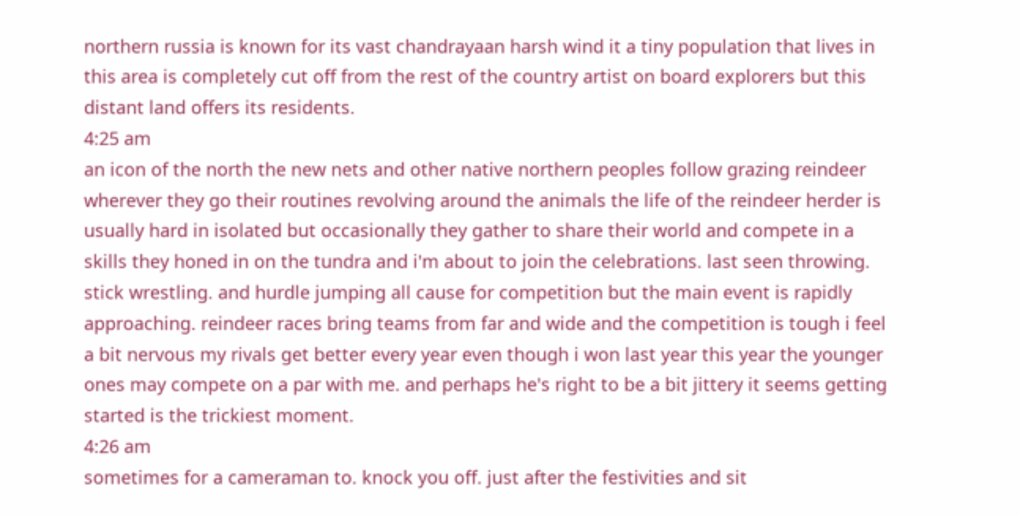northern russia is known for its vast chandrayaan harsh wind it a tiny population that lives in this area is completely cut off from the rest of the country artist on board explorers but this distant land offers its residents.
4:25 am
an icon of the north the new nets and other native northern peoples follow grazing reindeer wherever they go their routines revolving around the animals the life of the reindeer herder is usually hard in isolated but occasionally they gather to share their world and compete in a skills they honed in on the tundra and i'm about to join the celebrations. last seen throwing. stick wrestling. and hurdle jumping all cause for competition but the main event is rapidly approaching. reindeer races bring teams from far and wide and the competition is tough i feel a bit nervous my rivals get better every year even though i won last year this year the younger ones may compete on a par with me. and perhaps he's right to be a bit jittery it seems getting started is the trickiest moment.
4:26 am
sometimes for a cameraman to. knock you off. just after the festivities and sit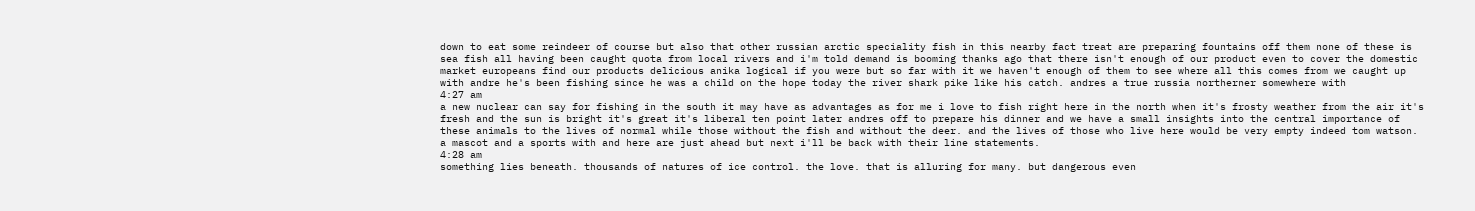down to eat some reindeer of course but also that other russian arctic speciality fish in this nearby fact treat are preparing fountains off them none of these is sea fish all having been caught quota from local rivers and i'm told demand is booming thanks ago that there isn't enough of our product even to cover the domestic market europeans find our products delicious anika logical if you were but so far with it we haven't enough of them to see where all this comes from we caught up with andre he's been fishing since he was a child on the hope today the river shark pike like his catch. andres a true russia northerner somewhere with
4:27 am
a new nuclear can say for fishing in the south it may have as advantages as for me i love to fish right here in the north when it's frosty weather from the air it's fresh and the sun is bright it's great it's liberal ten point later andres off to prepare his dinner and we have a small insights into the central importance of these animals to the lives of normal while those without the fish and without the deer. and the lives of those who live here would be very empty indeed tom watson. a mascot and a sports with and here are just ahead but next i'll be back with their line statements.
4:28 am
something lies beneath. thousands of natures of ice control. the love. that is alluring for many. but dangerous even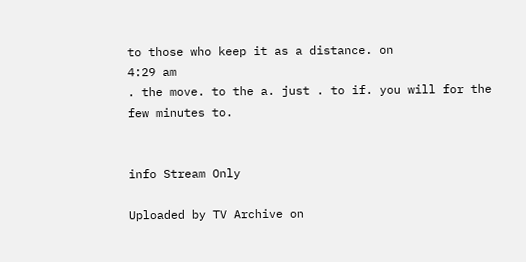to those who keep it as a distance. on
4:29 am
. the move. to the a. just . to if. you will for the few minutes to.


info Stream Only

Uploaded by TV Archive on